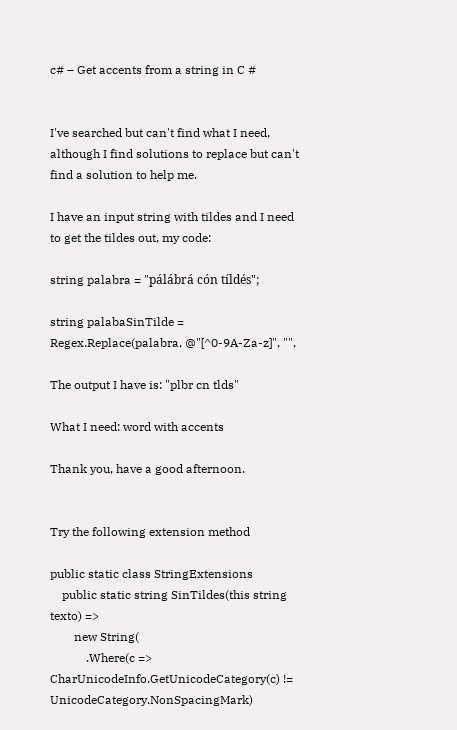c# – Get accents from a string in C #


I've searched but can't find what I need, although I find solutions to replace but can't find a solution to help me.

I have an input string with tildes and I need to get the tildes out, my code:

string palabra = "pálábrá cón tíldés";

string palabaSinTilde = Regex.Replace(palabra, @"[^0-9A-Za-z]", "",

The output I have is: "plbr cn tlds"

What I need: word with accents

Thank you, have a good afternoon.


Try the following extension method

public static class StringExtensions
    public static string SinTildes(this string texto) =>
        new String(
            .Where(c => CharUnicodeInfo.GetUnicodeCategory(c) != UnicodeCategory.NonSpacingMark)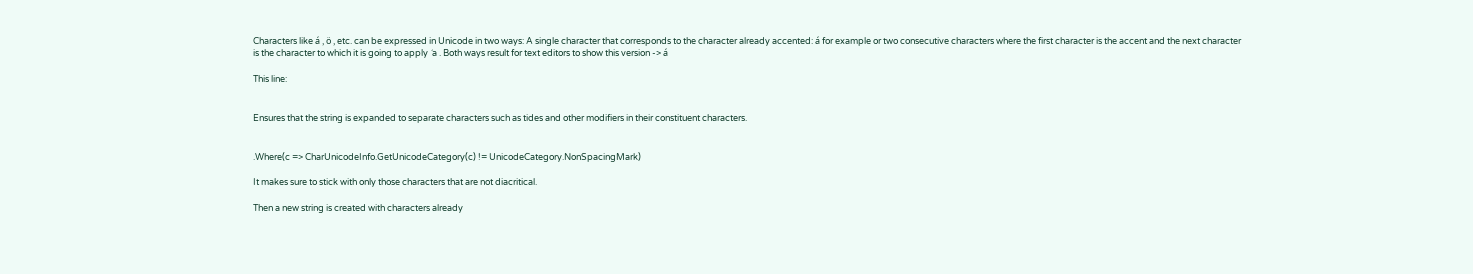Characters like á , ö , etc. can be expressed in Unicode in two ways: A single character that corresponds to the character already accented: á for example or two consecutive characters where the first character is the accent and the next character is the character to which it is going to apply ´a . Both ways result for text editors to show this version -> á

This line:


Ensures that the string is expanded to separate characters such as tides and other modifiers in their constituent characters.


.Where(c => CharUnicodeInfo.GetUnicodeCategory(c) != UnicodeCategory.NonSpacingMark)

It makes sure to stick with only those characters that are not diacritical.

Then a new string is created with characters already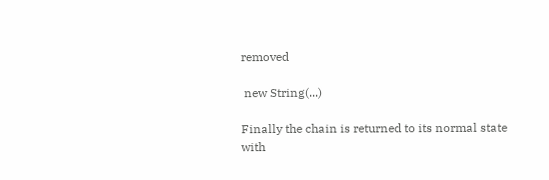removed

 new String(...)

Finally the chain is returned to its normal state with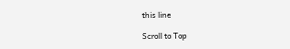this line

Scroll to Top